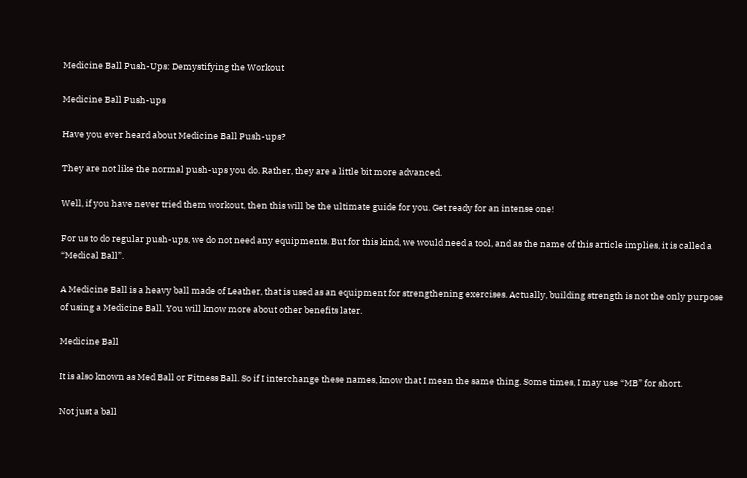Medicine Ball Push-Ups: Demystifying the Workout

Medicine Ball Push-ups

Have you ever heard about Medicine Ball Push-ups?

They are not like the normal push-ups you do. Rather, they are a little bit more advanced.

Well, if you have never tried them workout, then this will be the ultimate guide for you. Get ready for an intense one!

For us to do regular push-ups, we do not need any equipments. But for this kind, we would need a tool, and as the name of this article implies, it is called a “Medical Ball”.

A Medicine Ball is a heavy ball made of Leather, that is used as an equipment for strengthening exercises. Actually, building strength is not the only purpose of using a Medicine Ball. You will know more about other benefits later.

Medicine Ball

It is also known as Med Ball or Fitness Ball. So if I interchange these names, know that I mean the same thing. Some times, I may use “MB” for short.

Not just a ball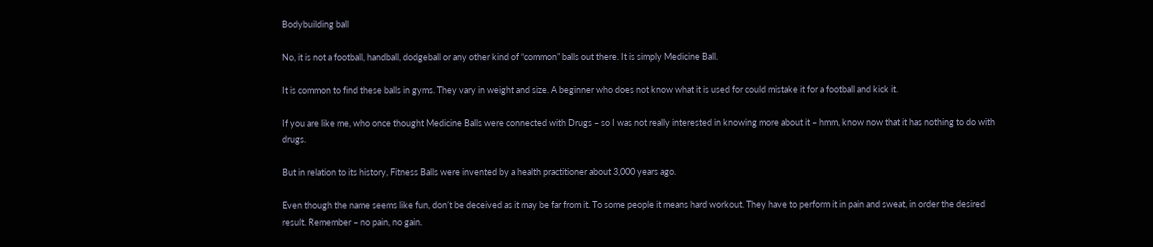Bodybuilding ball

No, it is not a football, handball, dodgeball or any other kind of “common” balls out there. It is simply Medicine Ball.

It is common to find these balls in gyms. They vary in weight and size. A beginner who does not know what it is used for could mistake it for a football and kick it.

If you are like me, who once thought Medicine Balls were connected with Drugs – so I was not really interested in knowing more about it – hmm, know now that it has nothing to do with drugs.

But in relation to its history, Fitness Balls were invented by a health practitioner about 3,000 years ago.

Even though the name seems like fun, don’t be deceived as it may be far from it. To some people it means hard workout. They have to perform it in pain and sweat, in order the desired result. Remember – no pain, no gain.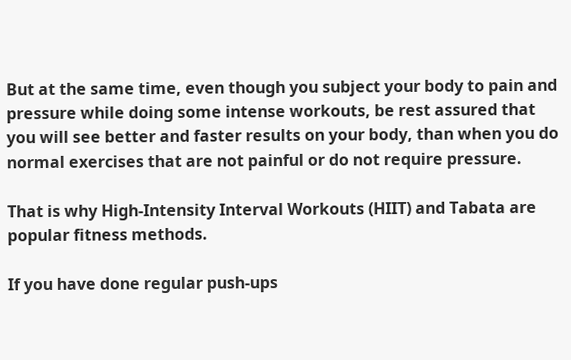But at the same time, even though you subject your body to pain and pressure while doing some intense workouts, be rest assured that you will see better and faster results on your body, than when you do normal exercises that are not painful or do not require pressure.

That is why High-Intensity Interval Workouts (HIIT) and Tabata are popular fitness methods.

If you have done regular push-ups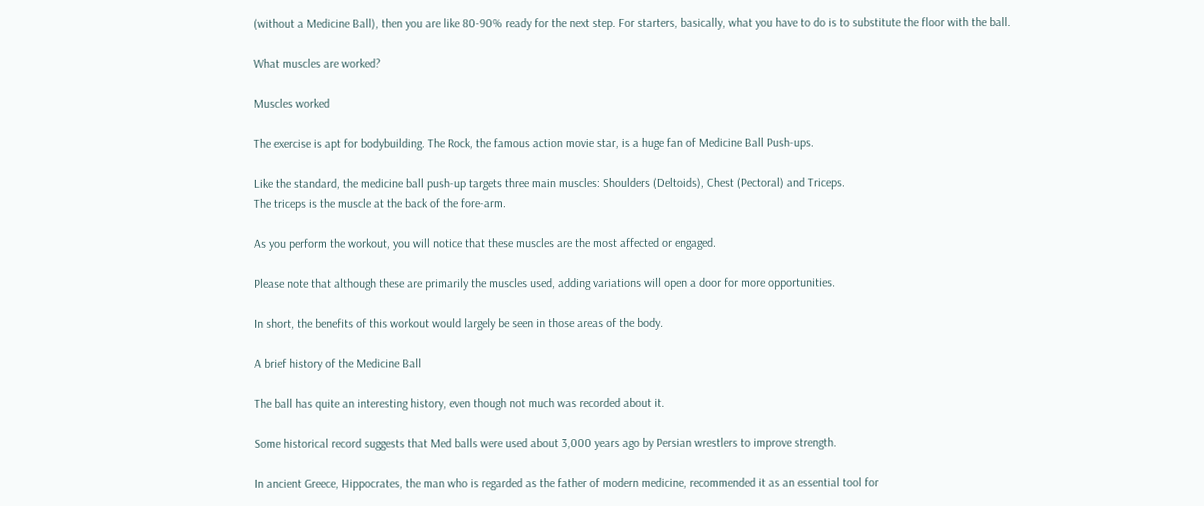(without a Medicine Ball), then you are like 80-90% ready for the next step. For starters, basically, what you have to do is to substitute the floor with the ball.

What muscles are worked?

Muscles worked

The exercise is apt for bodybuilding. The Rock, the famous action movie star, is a huge fan of Medicine Ball Push-ups.

Like the standard, the medicine ball push-up targets three main muscles: Shoulders (Deltoids), Chest (Pectoral) and Triceps.
The triceps is the muscle at the back of the fore-arm.

As you perform the workout, you will notice that these muscles are the most affected or engaged.

Please note that although these are primarily the muscles used, adding variations will open a door for more opportunities.

In short, the benefits of this workout would largely be seen in those areas of the body.

A brief history of the Medicine Ball

The ball has quite an interesting history, even though not much was recorded about it.

Some historical record suggests that Med balls were used about 3,000 years ago by Persian wrestlers to improve strength.

In ancient Greece, Hippocrates, the man who is regarded as the father of modern medicine, recommended it as an essential tool for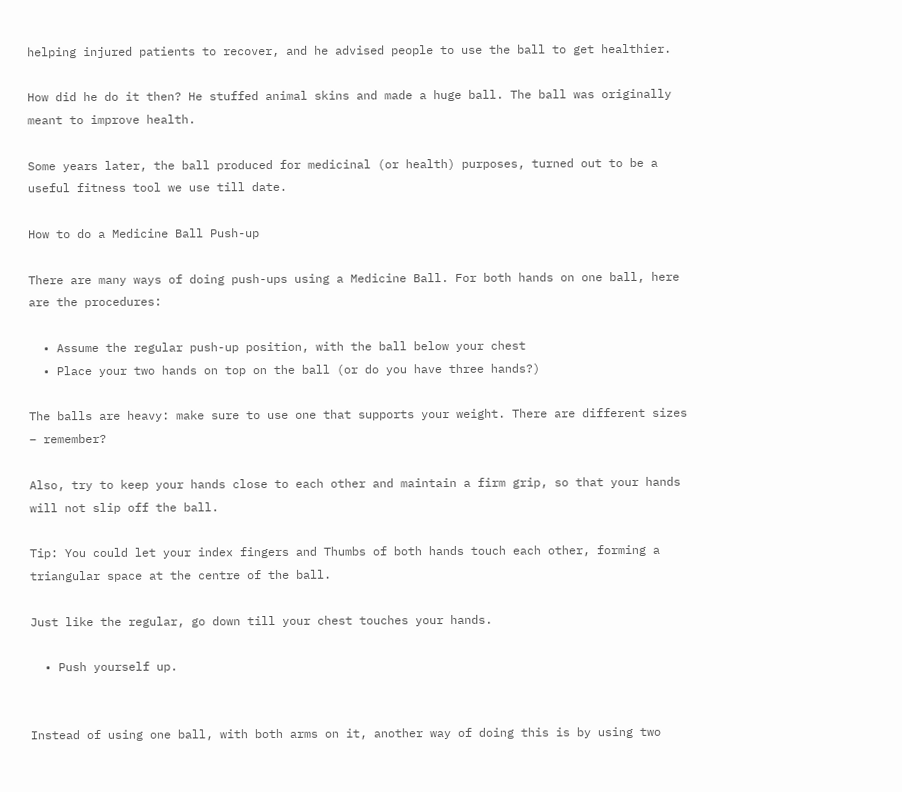helping injured patients to recover, and he advised people to use the ball to get healthier.

How did he do it then? He stuffed animal skins and made a huge ball. The ball was originally meant to improve health.

Some years later, the ball produced for medicinal (or health) purposes, turned out to be a useful fitness tool we use till date.

How to do a Medicine Ball Push-up

There are many ways of doing push-ups using a Medicine Ball. For both hands on one ball, here are the procedures:

  • Assume the regular push-up position, with the ball below your chest
  • Place your two hands on top on the ball (or do you have three hands?)

The balls are heavy: make sure to use one that supports your weight. There are different sizes – remember?

Also, try to keep your hands close to each other and maintain a firm grip, so that your hands will not slip off the ball.

Tip: You could let your index fingers and Thumbs of both hands touch each other, forming a triangular space at the centre of the ball.

Just like the regular, go down till your chest touches your hands.

  • Push yourself up.


Instead of using one ball, with both arms on it, another way of doing this is by using two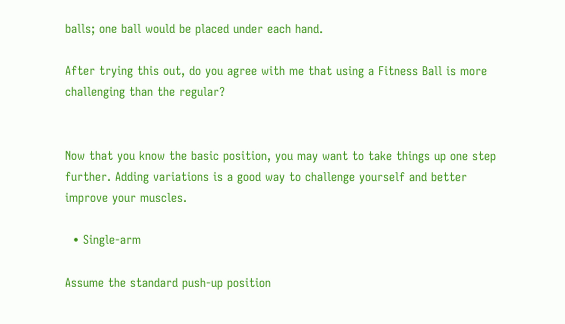balls; one ball would be placed under each hand.

After trying this out, do you agree with me that using a Fitness Ball is more challenging than the regular?


Now that you know the basic position, you may want to take things up one step further. Adding variations is a good way to challenge yourself and better improve your muscles.

  • Single-arm

Assume the standard push-up position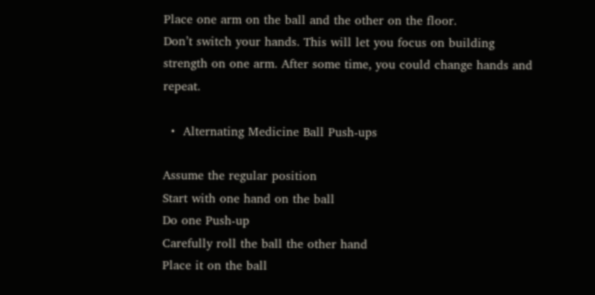Place one arm on the ball and the other on the floor.
Don’t switch your hands. This will let you focus on building strength on one arm. After some time, you could change hands and repeat.

  •  Alternating Medicine Ball Push-ups

Assume the regular position
Start with one hand on the ball
Do one Push-up
Carefully roll the ball the other hand
Place it on the ball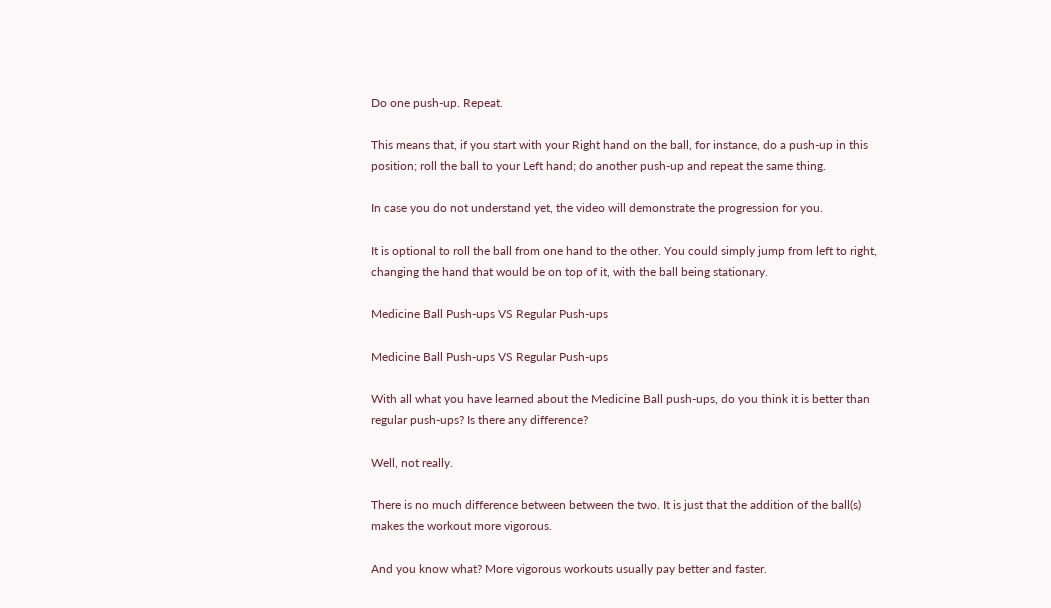Do one push-up. Repeat.

This means that, if you start with your Right hand on the ball, for instance, do a push-up in this position; roll the ball to your Left hand; do another push-up and repeat the same thing.

In case you do not understand yet, the video will demonstrate the progression for you.

It is optional to roll the ball from one hand to the other. You could simply jump from left to right, changing the hand that would be on top of it, with the ball being stationary.

Medicine Ball Push-ups VS Regular Push-ups

Medicine Ball Push-ups VS Regular Push-ups

With all what you have learned about the Medicine Ball push-ups, do you think it is better than regular push-ups? Is there any difference?

Well, not really.

There is no much difference between between the two. It is just that the addition of the ball(s) makes the workout more vigorous.

And you know what? More vigorous workouts usually pay better and faster.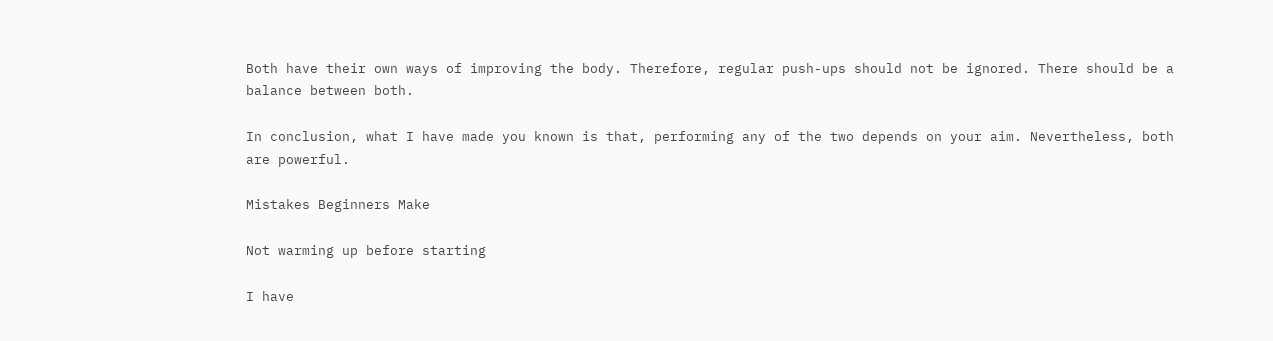Both have their own ways of improving the body. Therefore, regular push-ups should not be ignored. There should be a balance between both.

In conclusion, what I have made you known is that, performing any of the two depends on your aim. Nevertheless, both are powerful.

Mistakes Beginners Make

Not warming up before starting

I have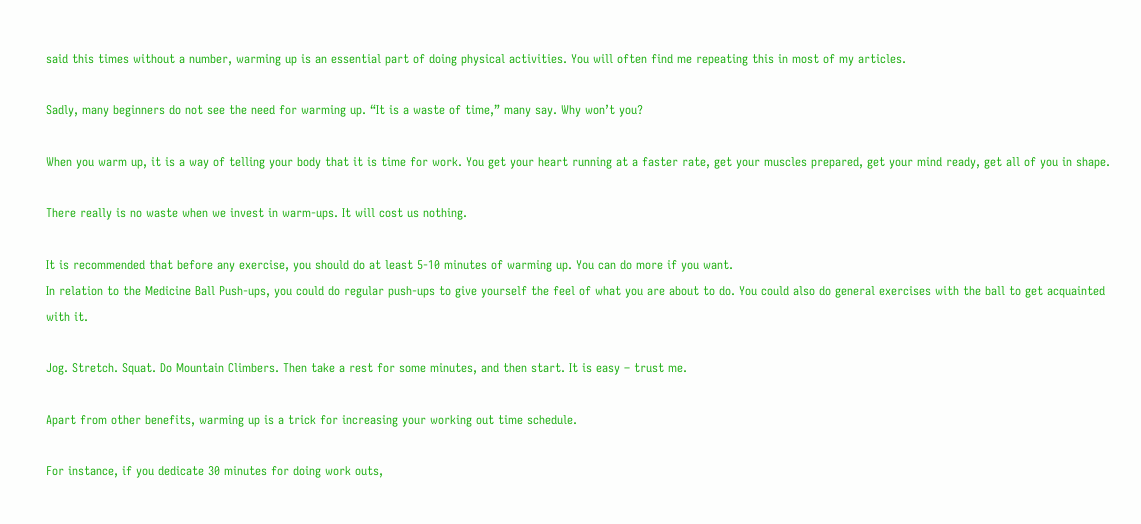said this times without a number, warming up is an essential part of doing physical activities. You will often find me repeating this in most of my articles.

Sadly, many beginners do not see the need for warming up. “It is a waste of time,” many say. Why won’t you?

When you warm up, it is a way of telling your body that it is time for work. You get your heart running at a faster rate, get your muscles prepared, get your mind ready, get all of you in shape.

There really is no waste when we invest in warm-ups. It will cost us nothing.

It is recommended that before any exercise, you should do at least 5-10 minutes of warming up. You can do more if you want.
In relation to the Medicine Ball Push-ups, you could do regular push-ups to give yourself the feel of what you are about to do. You could also do general exercises with the ball to get acquainted with it.

Jog. Stretch. Squat. Do Mountain Climbers. Then take a rest for some minutes, and then start. It is easy – trust me.

Apart from other benefits, warming up is a trick for increasing your working out time schedule.

For instance, if you dedicate 30 minutes for doing work outs,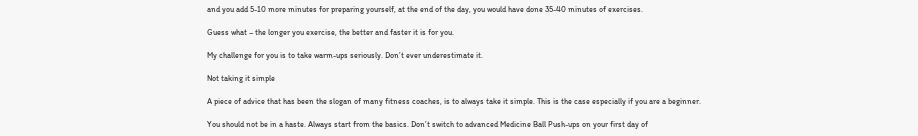and you add 5-10 more minutes for preparing yourself, at the end of the day, you would have done 35-40 minutes of exercises.

Guess what – the longer you exercise, the better and faster it is for you.

My challenge for you is to take warm-ups seriously. Don’t ever underestimate it.

Not taking it simple

A piece of advice that has been the slogan of many fitness coaches, is to always take it simple. This is the case especially if you are a beginner.

You should not be in a haste. Always start from the basics. Don’t switch to advanced Medicine Ball Push-ups on your first day of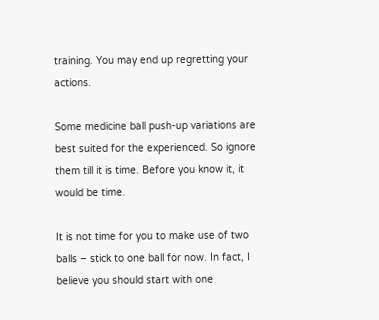training. You may end up regretting your actions.

Some medicine ball push-up variations are best suited for the experienced. So ignore them till it is time. Before you know it, it would be time.

It is not time for you to make use of two balls – stick to one ball for now. In fact, I believe you should start with one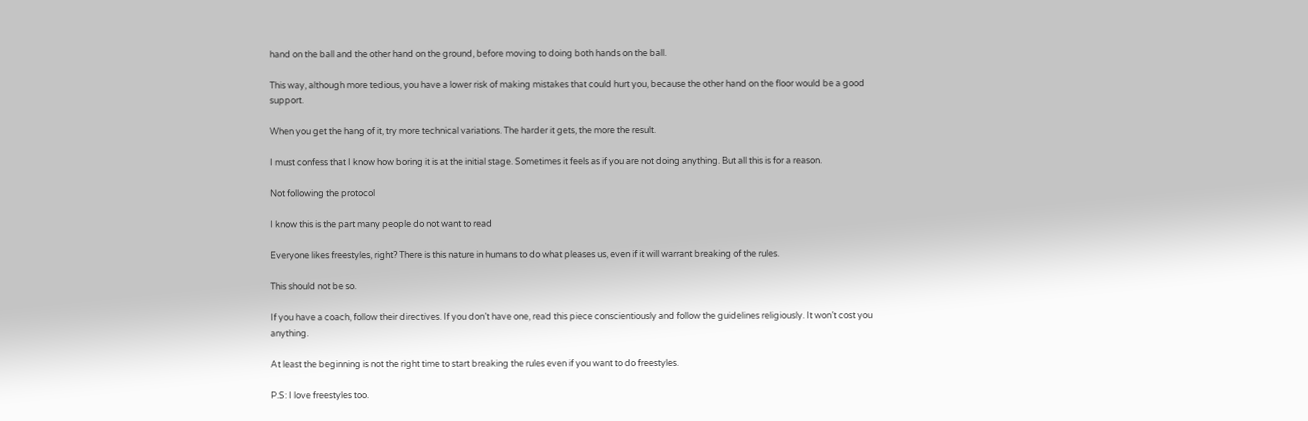hand on the ball and the other hand on the ground, before moving to doing both hands on the ball.

This way, although more tedious, you have a lower risk of making mistakes that could hurt you, because the other hand on the floor would be a good support.

When you get the hang of it, try more technical variations. The harder it gets, the more the result.

I must confess that I know how boring it is at the initial stage. Sometimes it feels as if you are not doing anything. But all this is for a reason.

Not following the protocol

I know this is the part many people do not want to read

Everyone likes freestyles, right? There is this nature in humans to do what pleases us, even if it will warrant breaking of the rules.

This should not be so.

If you have a coach, follow their directives. If you don’t have one, read this piece conscientiously and follow the guidelines religiously. It won’t cost you anything.

At least the beginning is not the right time to start breaking the rules even if you want to do freestyles.

P.S: I love freestyles too.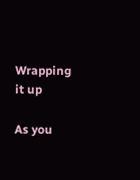Wrapping it up

As you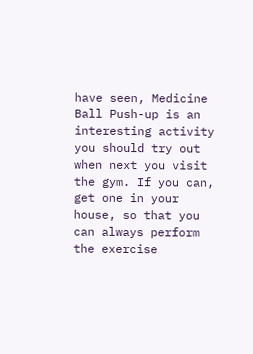have seen, Medicine Ball Push-up is an interesting activity you should try out when next you visit the gym. If you can, get one in your house, so that you can always perform the exercise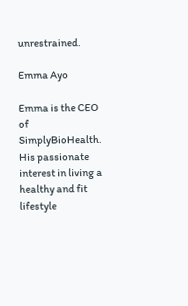unrestrained.

Emma Ayo

Emma is the CEO of SimplyBioHealth. His passionate interest in living a healthy and fit lifestyle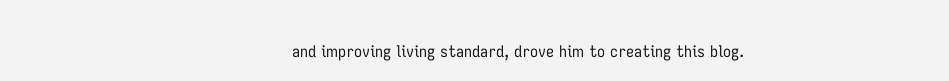and improving living standard, drove him to creating this blog.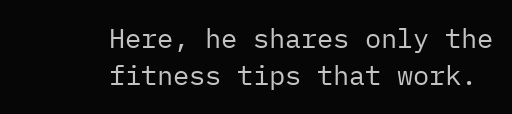Here, he shares only the fitness tips that work.